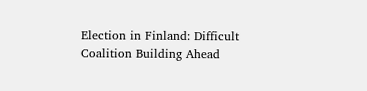Election in Finland: Difficult Coalition Building Ahead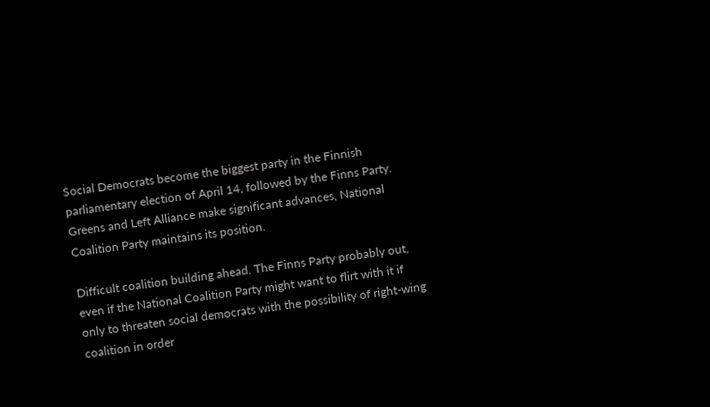Social Democrats become the biggest party in the Finnish parliamentary election of April 14, followed by the Finns Party. Greens and Left Alliance make significant advances, National Coalition Party maintains its position.

Difficult coalition building ahead. The Finns Party probably out, even if the National Coalition Party might want to flirt with it if only to threaten social democrats with the possibility of right-wing coalition in order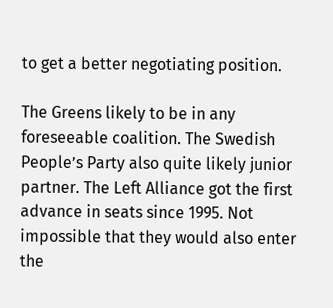to get a better negotiating position.

The Greens likely to be in any foreseeable coalition. The Swedish People’s Party also quite likely junior partner. The Left Alliance got the first advance in seats since 1995. Not impossible that they would also enter the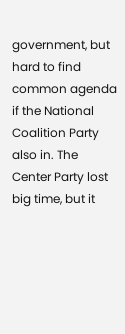government, but hard to find common agenda if the National Coalition Party also in. The Center Party lost big time, but it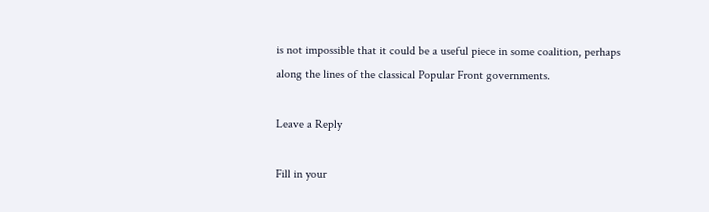is not impossible that it could be a useful piece in some coalition, perhaps along the lines of the classical Popular Front governments.

Leave a Reply

Fill in your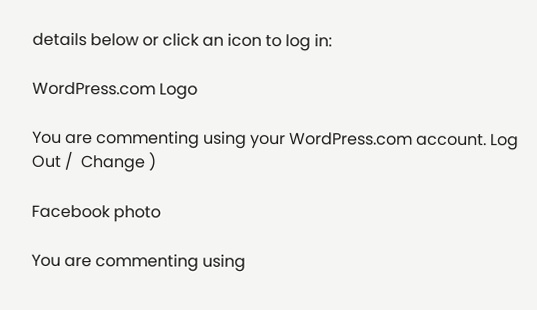details below or click an icon to log in:

WordPress.com Logo

You are commenting using your WordPress.com account. Log Out /  Change )

Facebook photo

You are commenting using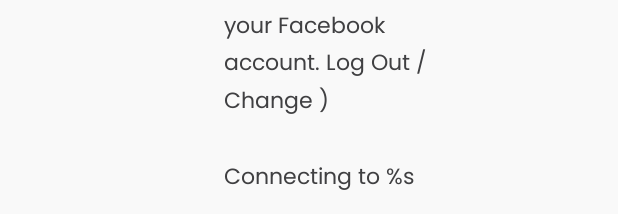your Facebook account. Log Out /  Change )

Connecting to %s